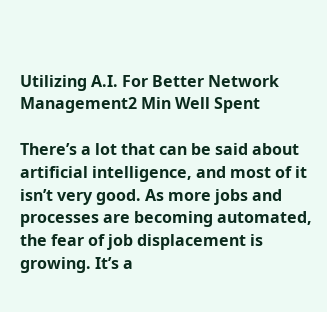Utilizing A.I. For Better Network Management2 Min Well Spent

There’s a lot that can be said about artificial intelligence, and most of it isn’t very good. As more jobs and processes are becoming automated, the fear of job displacement is growing. It’s a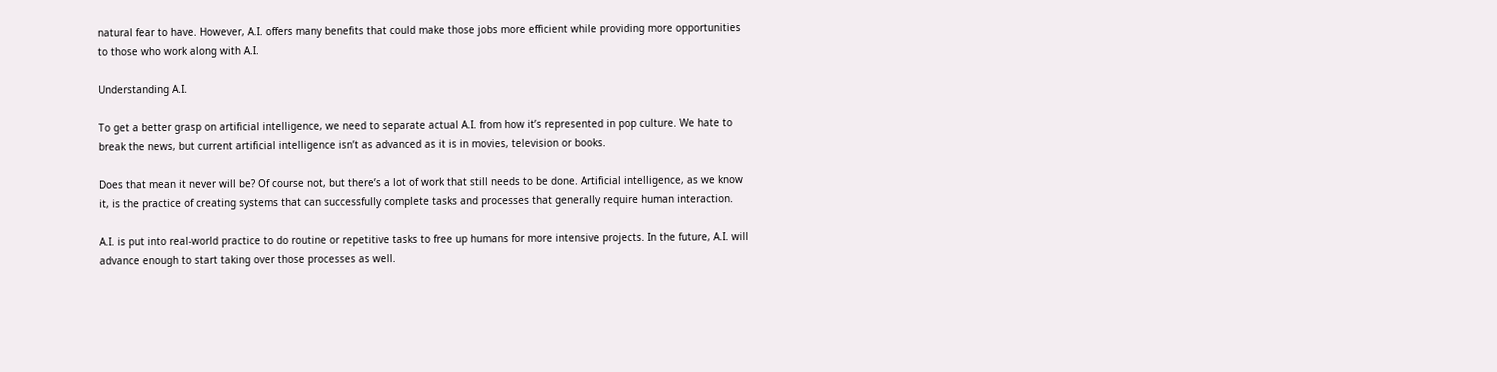natural fear to have. However, A.I. offers many benefits that could make those jobs more efficient while providing more opportunities to those who work along with A.I.

Understanding A.I.

To get a better grasp on artificial intelligence, we need to separate actual A.I. from how it’s represented in pop culture. We hate to break the news, but current artificial intelligence isn’t as advanced as it is in movies, television or books.

Does that mean it never will be? Of course not, but there’s a lot of work that still needs to be done. Artificial intelligence, as we know it, is the practice of creating systems that can successfully complete tasks and processes that generally require human interaction.

A.I. is put into real-world practice to do routine or repetitive tasks to free up humans for more intensive projects. In the future, A.I. will advance enough to start taking over those processes as well.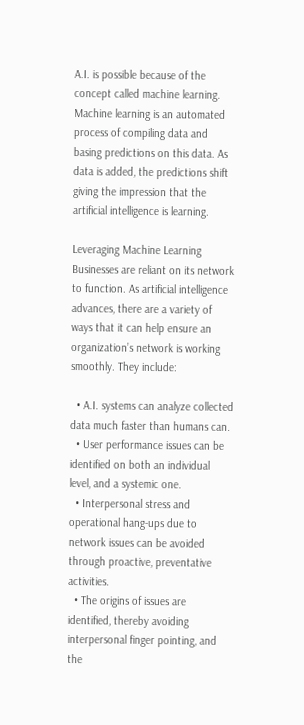A.I. is possible because of the concept called machine learning. Machine learning is an automated process of compiling data and basing predictions on this data. As data is added, the predictions shift giving the impression that the artificial intelligence is learning.

Leveraging Machine Learning
Businesses are reliant on its network to function. As artificial intelligence advances, there are a variety of ways that it can help ensure an organization’s network is working smoothly. They include:

  • A.I. systems can analyze collected data much faster than humans can.
  • User performance issues can be identified on both an individual level, and a systemic one.
  • Interpersonal stress and operational hang-ups due to network issues can be avoided through proactive, preventative activities.
  • The origins of issues are identified, thereby avoiding interpersonal finger pointing, and the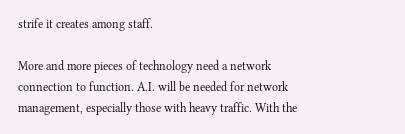strife it creates among staff.

More and more pieces of technology need a network connection to function. A.I. will be needed for network management, especially those with heavy traffic. With the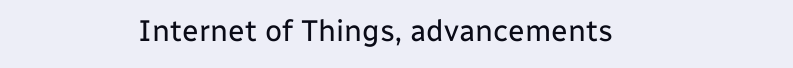Internet of Things, advancements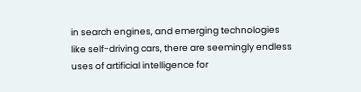in search engines, and emerging technologies like self-driving cars, there are seemingly endless uses of artificial intelligence for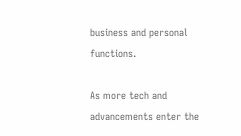business and personal functions.

As more tech and advancements enter the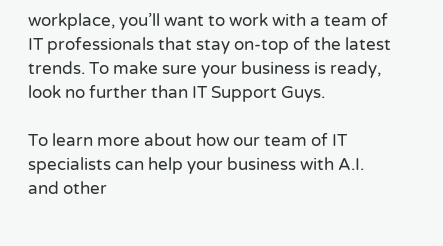workplace, you’ll want to work with a team of IT professionals that stay on-top of the latest trends. To make sure your business is ready, look no further than IT Support Guys.

To learn more about how our team of IT specialists can help your business with A.I. and other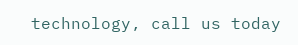technology, call us today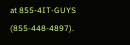at 855-4IT-GUYS (855-448-4897).